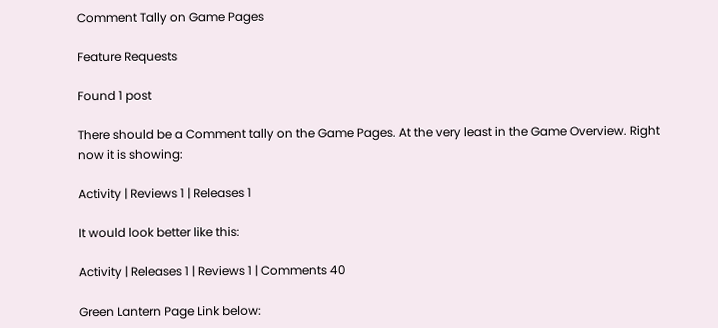Comment Tally on Game Pages

Feature Requests

Found 1 post

There should be a Comment tally on the Game Pages. At the very least in the Game Overview. Right now it is showing:

Activity | Reviews 1 | Releases 1

It would look better like this:

Activity | Releases 1 | Reviews 1 | Comments 40

Green Lantern Page Link below: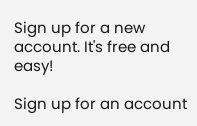Sign up for a new account. It's free and easy!

Sign up for an account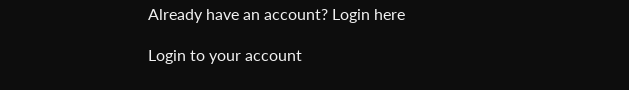Already have an account? Login here

Login to your account